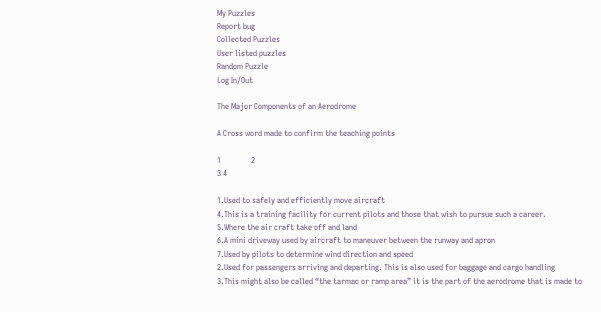My Puzzles
Report bug
Collected Puzzles
User listed puzzles
Random Puzzle
Log In/Out

The Major Components of an Aerodrome

A Cross word made to confirm the teaching points

1               2
3 4

1.Used to safely and efficiently move aircraft
4.This is a training facility for current pilots and those that wish to pursue such a career.
5.Where the air craft take off and land
6.A mini driveway used by aircraft to maneuver between the runway and apron
7.Used by pilots to determine wind direction and speed
2.Used for passengers arriving and departing. This is also used for baggage and cargo handling
3.This might also be called “the tarmac or ramp area” it is the part of the aerodrome that is made to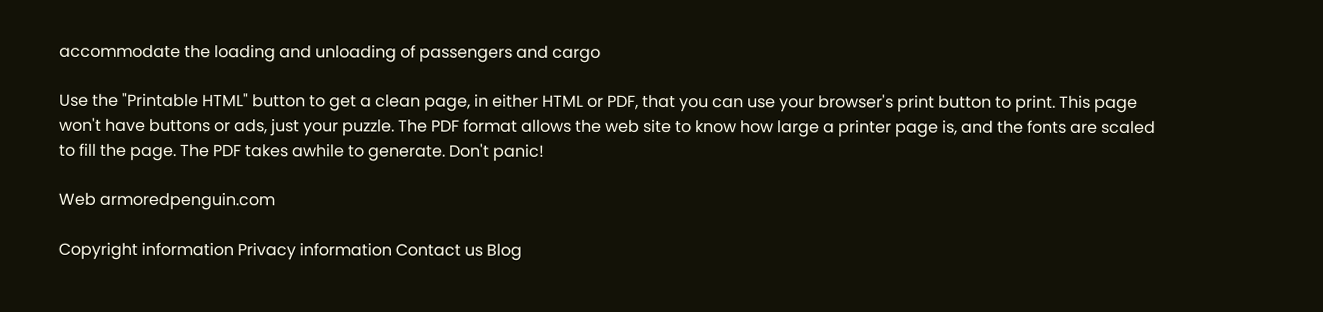accommodate the loading and unloading of passengers and cargo

Use the "Printable HTML" button to get a clean page, in either HTML or PDF, that you can use your browser's print button to print. This page won't have buttons or ads, just your puzzle. The PDF format allows the web site to know how large a printer page is, and the fonts are scaled to fill the page. The PDF takes awhile to generate. Don't panic!

Web armoredpenguin.com

Copyright information Privacy information Contact us Blog